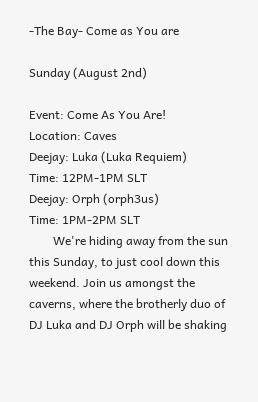-The Bay- Come as You are

Sunday (August 2nd)

Event: Come As You Are!
Location: Caves
Deejay: Luka (Luka Requiem)
Time: 12PM-1PM SLT
Deejay: Orph (orph3us)
Time: 1PM-2PM SLT
        We're hiding away from the sun this Sunday, to just cool down this weekend. Join us amongst the caverns, where the brotherly duo of DJ Luka and DJ Orph will be shaking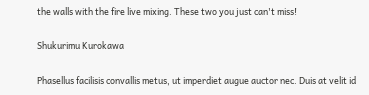the walls with the fire live mixing. These two you just can't miss!

Shukurimu Kurokawa

Phasellus facilisis convallis metus, ut imperdiet augue auctor nec. Duis at velit id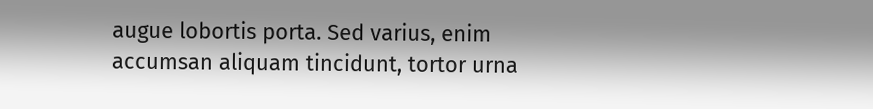augue lobortis porta. Sed varius, enim accumsan aliquam tincidunt, tortor urna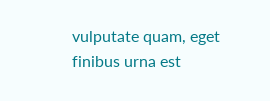vulputate quam, eget finibus urna est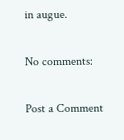in augue.

No comments:

Post a Comment